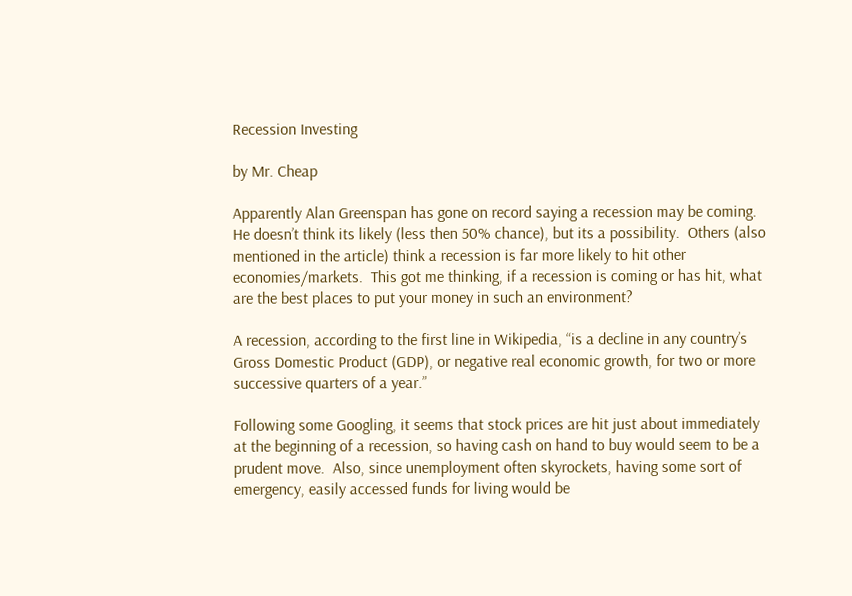Recession Investing

by Mr. Cheap

Apparently Alan Greenspan has gone on record saying a recession may be coming.  He doesn’t think its likely (less then 50% chance), but its a possibility.  Others (also mentioned in the article) think a recession is far more likely to hit other economies/markets.  This got me thinking, if a recession is coming or has hit, what are the best places to put your money in such an environment?

A recession, according to the first line in Wikipedia, “is a decline in any country’s Gross Domestic Product (GDP), or negative real economic growth, for two or more successive quarters of a year.”

Following some Googling, it seems that stock prices are hit just about immediately at the beginning of a recession, so having cash on hand to buy would seem to be a prudent move.  Also, since unemployment often skyrockets, having some sort of emergency, easily accessed funds for living would be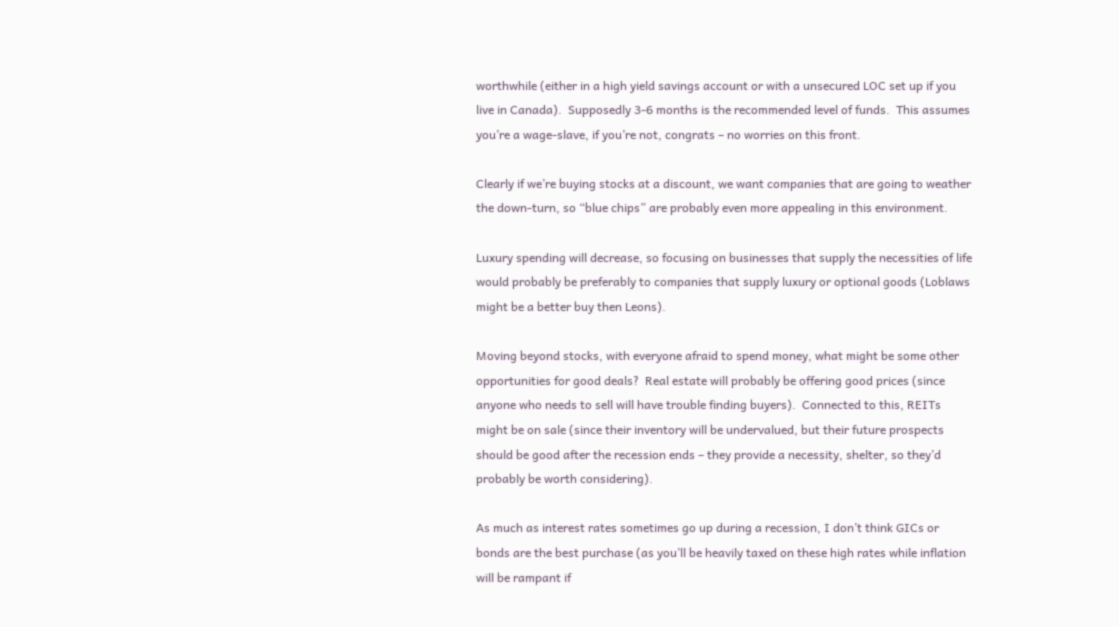worthwhile (either in a high yield savings account or with a unsecured LOC set up if you live in Canada).  Supposedly 3-6 months is the recommended level of funds.  This assumes you’re a wage-slave, if you’re not, congrats – no worries on this front.

Clearly if we’re buying stocks at a discount, we want companies that are going to weather the down-turn, so “blue chips” are probably even more appealing in this environment.

Luxury spending will decrease, so focusing on businesses that supply the necessities of life would probably be preferably to companies that supply luxury or optional goods (Loblaws might be a better buy then Leons).

Moving beyond stocks, with everyone afraid to spend money, what might be some other opportunities for good deals?  Real estate will probably be offering good prices (since anyone who needs to sell will have trouble finding buyers).  Connected to this, REITs might be on sale (since their inventory will be undervalued, but their future prospects should be good after the recession ends – they provide a necessity, shelter, so they’d probably be worth considering).

As much as interest rates sometimes go up during a recession, I don’t think GICs or bonds are the best purchase (as you’ll be heavily taxed on these high rates while inflation will be rampant if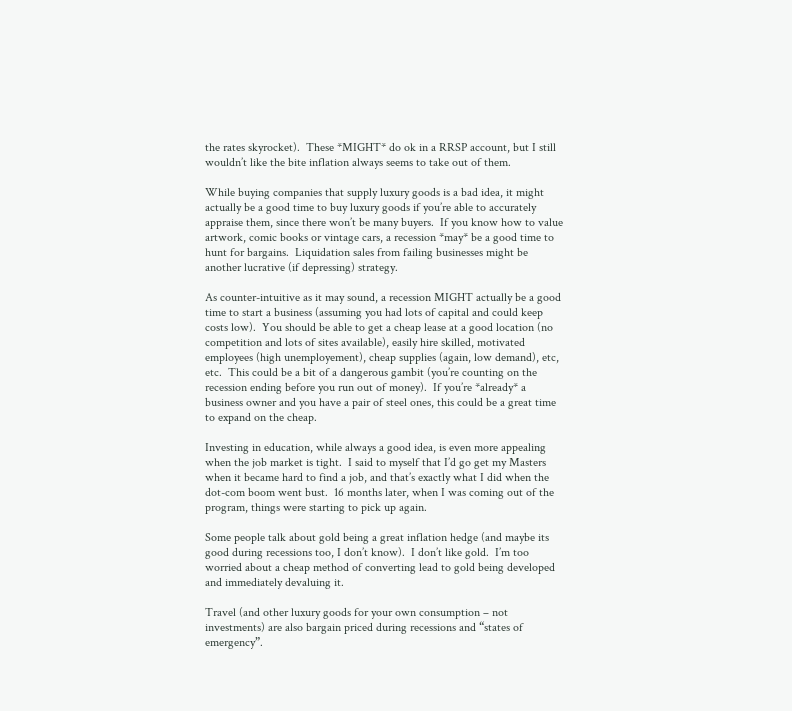the rates skyrocket).  These *MIGHT* do ok in a RRSP account, but I still wouldn’t like the bite inflation always seems to take out of them.

While buying companies that supply luxury goods is a bad idea, it might actually be a good time to buy luxury goods if you’re able to accurately appraise them, since there won’t be many buyers.  If you know how to value artwork, comic books or vintage cars, a recession *may* be a good time to hunt for bargains.  Liquidation sales from failing businesses might be another lucrative (if depressing) strategy.

As counter-intuitive as it may sound, a recession MIGHT actually be a good time to start a business (assuming you had lots of capital and could keep costs low).  You should be able to get a cheap lease at a good location (no competition and lots of sites available), easily hire skilled, motivated employees (high unemployement), cheap supplies (again, low demand), etc, etc.  This could be a bit of a dangerous gambit (you’re counting on the recession ending before you run out of money).  If you’re *already* a business owner and you have a pair of steel ones, this could be a great time to expand on the cheap.

Investing in education, while always a good idea, is even more appealing when the job market is tight.  I said to myself that I’d go get my Masters when it became hard to find a job, and that’s exactly what I did when the dot-com boom went bust.  16 months later, when I was coming out of the program, things were starting to pick up again.

Some people talk about gold being a great inflation hedge (and maybe its good during recessions too, I don’t know).  I don’t like gold.  I’m too worried about a cheap method of converting lead to gold being developed and immediately devaluing it.

Travel (and other luxury goods for your own consumption – not investments) are also bargain priced during recessions and “states of emergency”.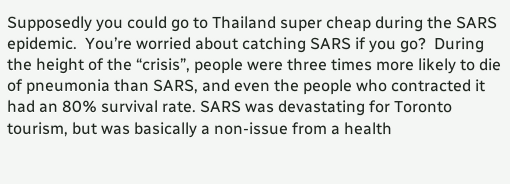Supposedly you could go to Thailand super cheap during the SARS epidemic.  You’re worried about catching SARS if you go?  During the height of the “crisis”, people were three times more likely to die of pneumonia than SARS, and even the people who contracted it had an 80% survival rate. SARS was devastating for Toronto tourism, but was basically a non-issue from a health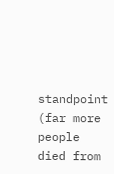standpoint (far more people died from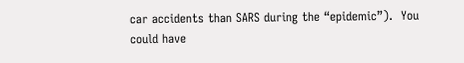car accidents than SARS during the “epidemic”).  You could have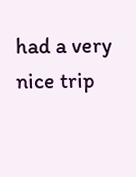had a very nice trip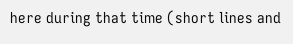here during that time (short lines and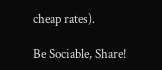cheap rates).

Be Sociable, Share!